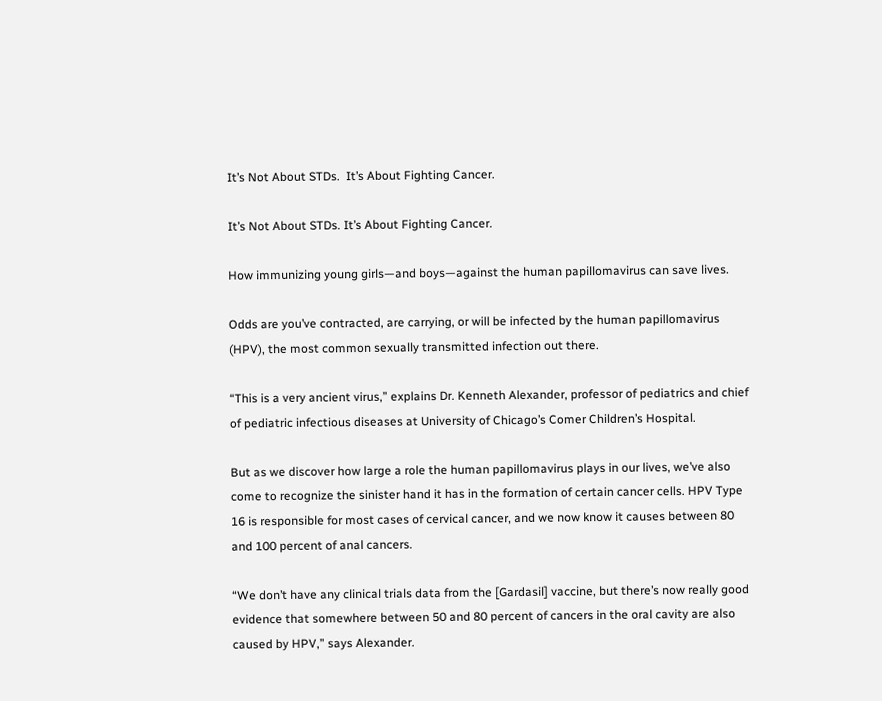It’s Not About STDs.  It’s About Fighting Cancer.

It’s Not About STDs. It’s About Fighting Cancer.

How immunizing young girls—and boys—against the human papillomavirus can save lives.

Odds are you’ve contracted, are carrying, or will be infected by the human papillomavirus (HPV), the most common sexually transmitted infection out there.

“This is a very ancient virus,” explains Dr. Kenneth Alexander, professor of pediatrics and chief of pediatric infectious diseases at University of Chicago’s Comer Children’s Hospital.

But as we discover how large a role the human papillomavirus plays in our lives, we’ve also come to recognize the sinister hand it has in the formation of certain cancer cells. HPV Type 16 is responsible for most cases of cervical cancer, and we now know it causes between 80 and 100 percent of anal cancers.

“We don’t have any clinical trials data from the [Gardasil] vaccine, but there’s now really good evidence that somewhere between 50 and 80 percent of cancers in the oral cavity are also caused by HPV,” says Alexander.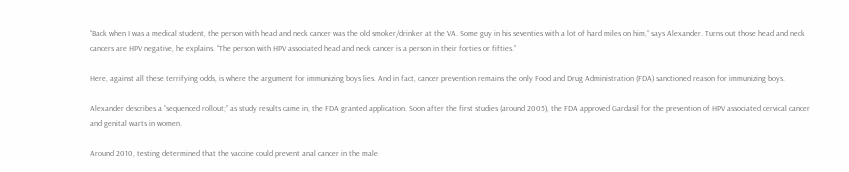“Back when I was a medical student, the person with head and neck cancer was the old smoker/drinker at the VA. Some guy in his seventies with a lot of hard miles on him,” says Alexander. Turns out those head and neck cancers are HPV negative, he explains. “The person with HPV associated head and neck cancer is a person in their forties or fifties.”

Here, against all these terrifying odds, is where the argument for immunizing boys lies. And in fact, cancer prevention remains the only Food and Drug Administration (FDA) sanctioned reason for immunizing boys.

Alexander describes a “sequenced rollout;” as study results came in, the FDA granted application. Soon after the first studies (around 2005), the FDA approved Gardasil for the prevention of HPV associated cervical cancer and genital warts in women.

Around 2010, testing determined that the vaccine could prevent anal cancer in the male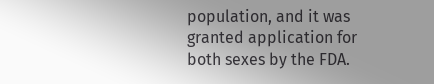population, and it was granted application for both sexes by the FDA.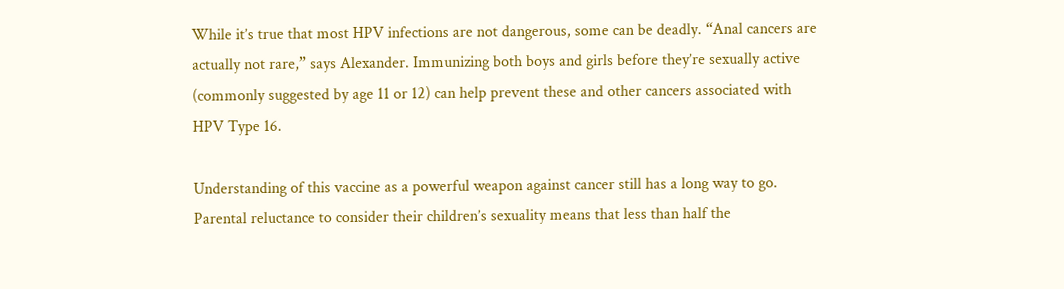While it’s true that most HPV infections are not dangerous, some can be deadly. “Anal cancers are actually not rare,” says Alexander. Immunizing both boys and girls before they’re sexually active (commonly suggested by age 11 or 12) can help prevent these and other cancers associated with HPV Type 16.

Understanding of this vaccine as a powerful weapon against cancer still has a long way to go. Parental reluctance to consider their children’s sexuality means that less than half the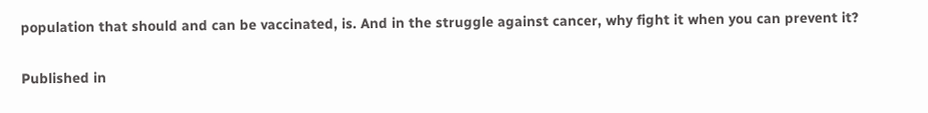population that should and can be vaccinated, is. And in the struggle against cancer, why fight it when you can prevent it?

Published in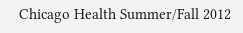Chicago Health Summer/Fall 2012